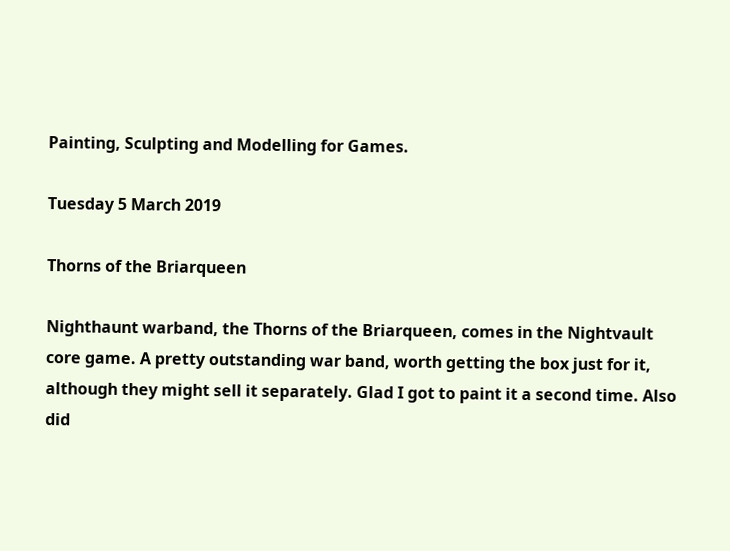Painting, Sculpting and Modelling for Games.

Tuesday 5 March 2019

Thorns of the Briarqueen

Nighthaunt warband, the Thorns of the Briarqueen, comes in the Nightvault core game. A pretty outstanding war band, worth getting the box just for it, although they might sell it separately. Glad I got to paint it a second time. Also did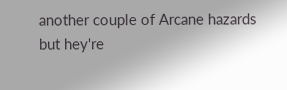another couple of Arcane hazards but hey're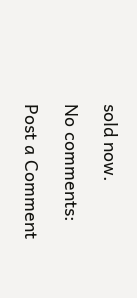sold now.

No comments:

Post a Comment